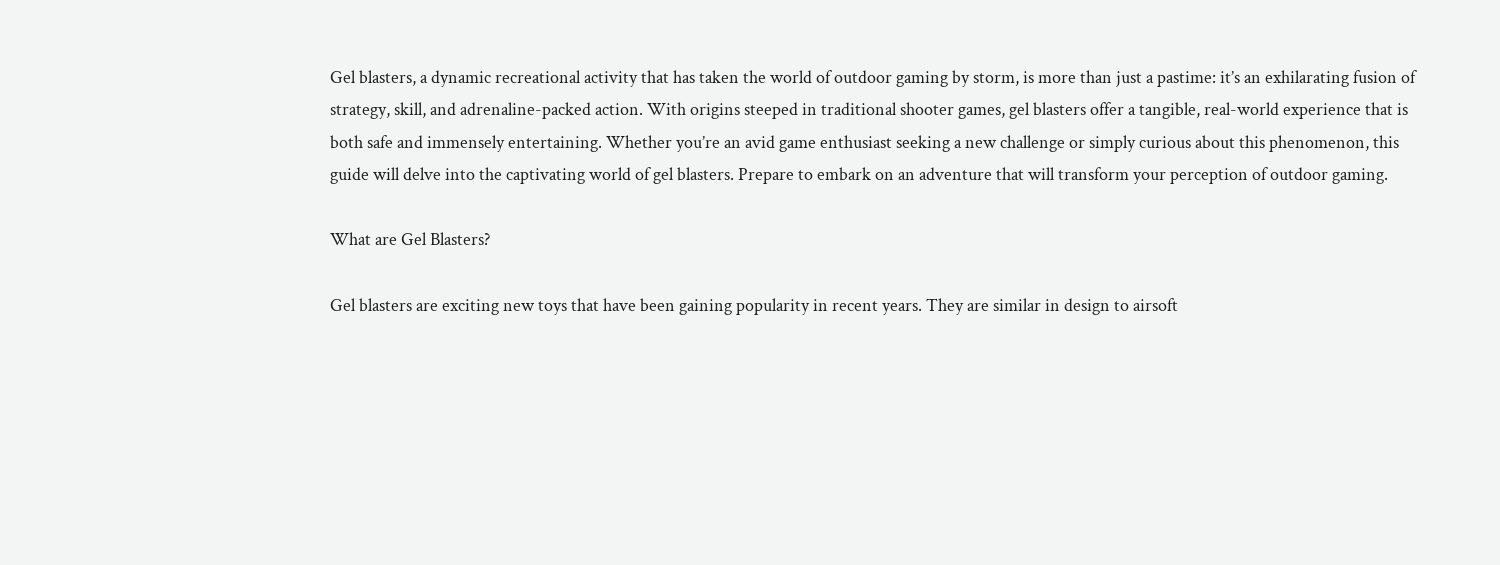Gel blasters, a dynamic recreational activity that has taken the world of outdoor gaming by storm, is more than just a pastime: it’s an exhilarating fusion of strategy, skill, and adrenaline-packed action. With origins steeped in traditional shooter games, gel blasters offer a tangible, real-world experience that is both safe and immensely entertaining. Whether you’re an avid game enthusiast seeking a new challenge or simply curious about this phenomenon, this guide will delve into the captivating world of gel blasters. Prepare to embark on an adventure that will transform your perception of outdoor gaming.

What are Gel Blasters?

Gel blasters are exciting new toys that have been gaining popularity in recent years. They are similar in design to airsoft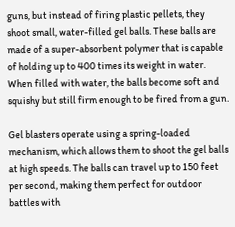guns, but instead of firing plastic pellets, they shoot small, water-filled gel balls. These balls are made of a super-absorbent polymer that is capable of holding up to 400 times its weight in water. When filled with water, the balls become soft and squishy but still firm enough to be fired from a gun.

Gel blasters operate using a spring-loaded mechanism, which allows them to shoot the gel balls at high speeds. The balls can travel up to 150 feet per second, making them perfect for outdoor battles with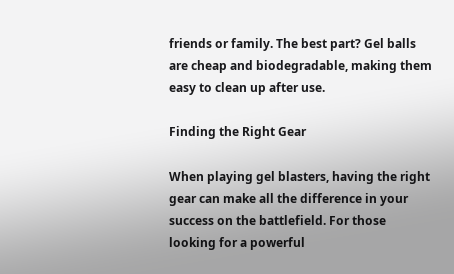friends or family. The best part? Gel balls are cheap and biodegradable, making them easy to clean up after use.

Finding the Right Gear

When playing gel blasters, having the right gear can make all the difference in your success on the battlefield. For those looking for a powerful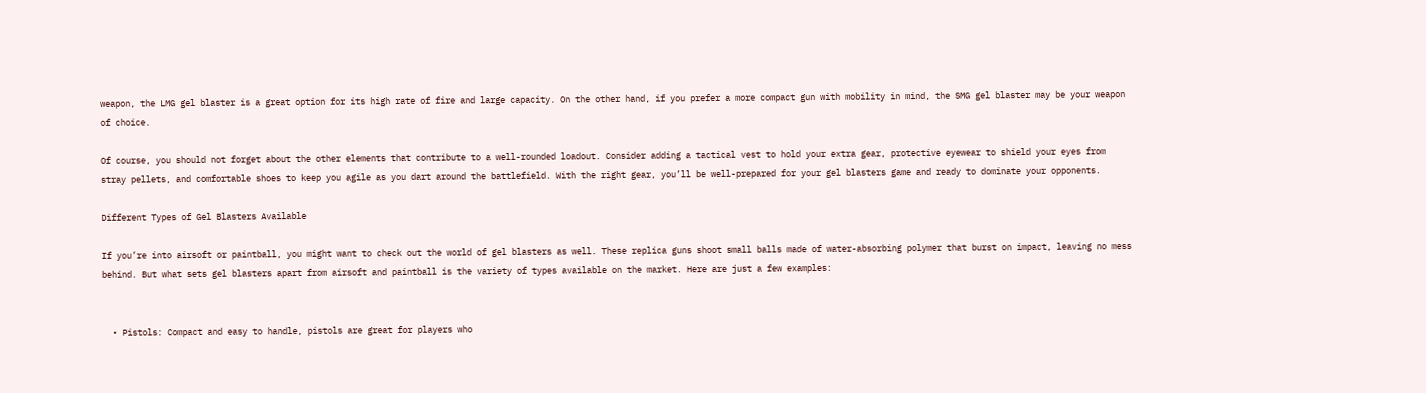weapon, the LMG gel blaster is a great option for its high rate of fire and large capacity. On the other hand, if you prefer a more compact gun with mobility in mind, the SMG gel blaster may be your weapon of choice.

Of course, you should not forget about the other elements that contribute to a well-rounded loadout. Consider adding a tactical vest to hold your extra gear, protective eyewear to shield your eyes from stray pellets, and comfortable shoes to keep you agile as you dart around the battlefield. With the right gear, you’ll be well-prepared for your gel blasters game and ready to dominate your opponents.

Different Types of Gel Blasters Available

If you’re into airsoft or paintball, you might want to check out the world of gel blasters as well. These replica guns shoot small balls made of water-absorbing polymer that burst on impact, leaving no mess behind. But what sets gel blasters apart from airsoft and paintball is the variety of types available on the market. Here are just a few examples:


  • Pistols: Compact and easy to handle, pistols are great for players who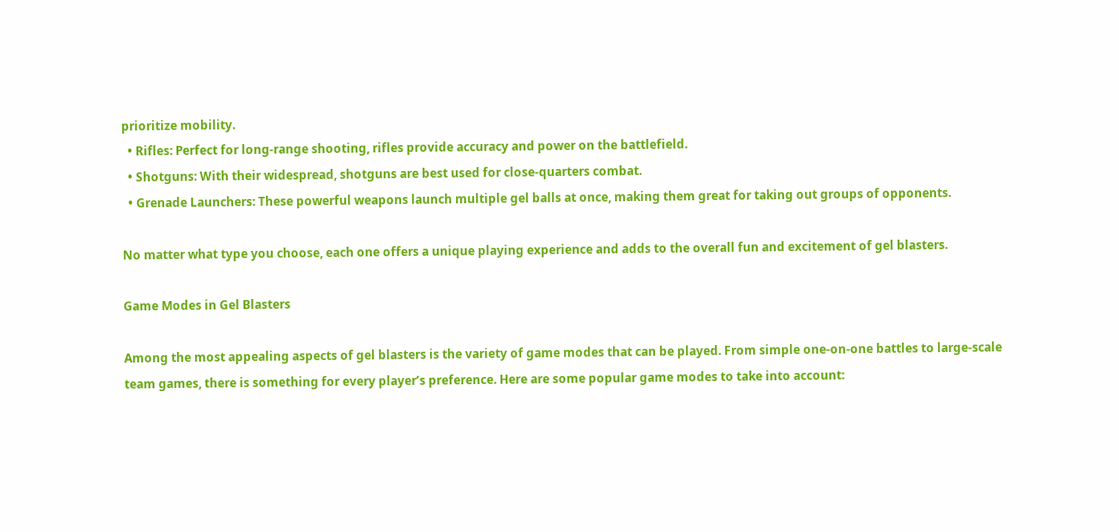prioritize mobility.
  • Rifles: Perfect for long-range shooting, rifles provide accuracy and power on the battlefield.
  • Shotguns: With their widespread, shotguns are best used for close-quarters combat.
  • Grenade Launchers: These powerful weapons launch multiple gel balls at once, making them great for taking out groups of opponents.

No matter what type you choose, each one offers a unique playing experience and adds to the overall fun and excitement of gel blasters.

Game Modes in Gel Blasters

Among the most appealing aspects of gel blasters is the variety of game modes that can be played. From simple one-on-one battles to large-scale team games, there is something for every player’s preference. Here are some popular game modes to take into account: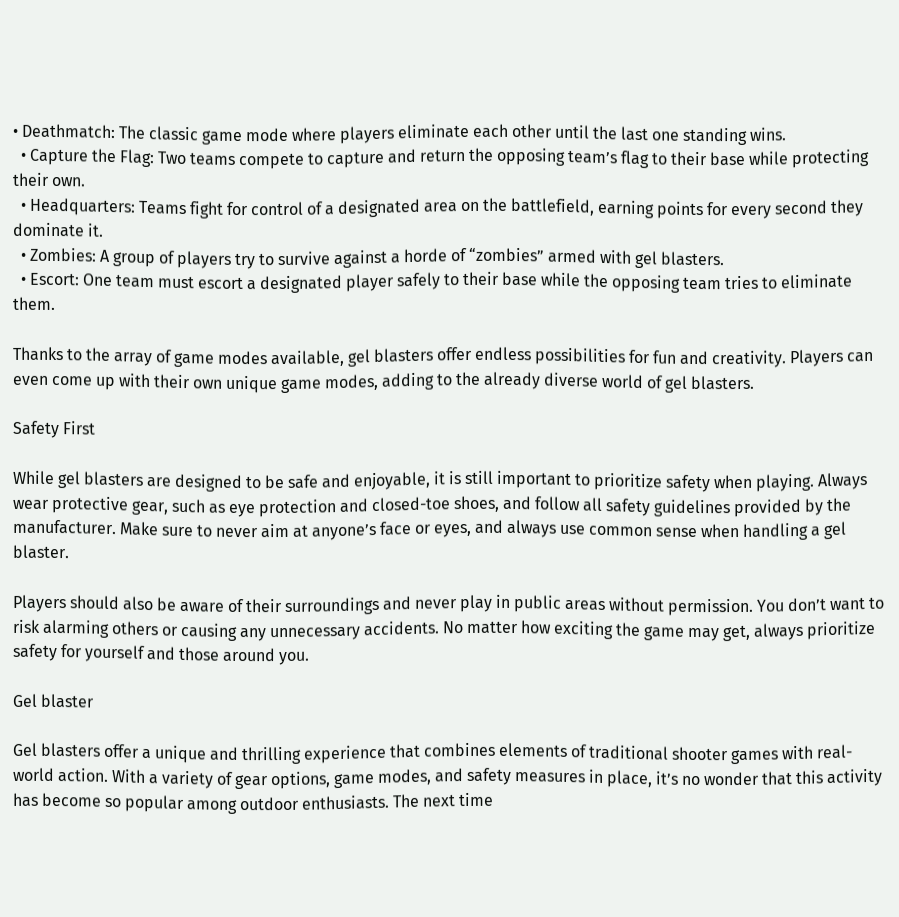• Deathmatch: The classic game mode where players eliminate each other until the last one standing wins.
  • Capture the Flag: Two teams compete to capture and return the opposing team’s flag to their base while protecting their own.
  • Headquarters: Teams fight for control of a designated area on the battlefield, earning points for every second they dominate it.
  • Zombies: A group of players try to survive against a horde of “zombies” armed with gel blasters.
  • Escort: One team must escort a designated player safely to their base while the opposing team tries to eliminate them.

Thanks to the array of game modes available, gel blasters offer endless possibilities for fun and creativity. Players can even come up with their own unique game modes, adding to the already diverse world of gel blasters.

Safety First

While gel blasters are designed to be safe and enjoyable, it is still important to prioritize safety when playing. Always wear protective gear, such as eye protection and closed-toe shoes, and follow all safety guidelines provided by the manufacturer. Make sure to never aim at anyone’s face or eyes, and always use common sense when handling a gel blaster.

Players should also be aware of their surroundings and never play in public areas without permission. You don’t want to risk alarming others or causing any unnecessary accidents. No matter how exciting the game may get, always prioritize safety for yourself and those around you.

Gel blaster

Gel blasters offer a unique and thrilling experience that combines elements of traditional shooter games with real-world action. With a variety of gear options, game modes, and safety measures in place, it’s no wonder that this activity has become so popular among outdoor enthusiasts. The next time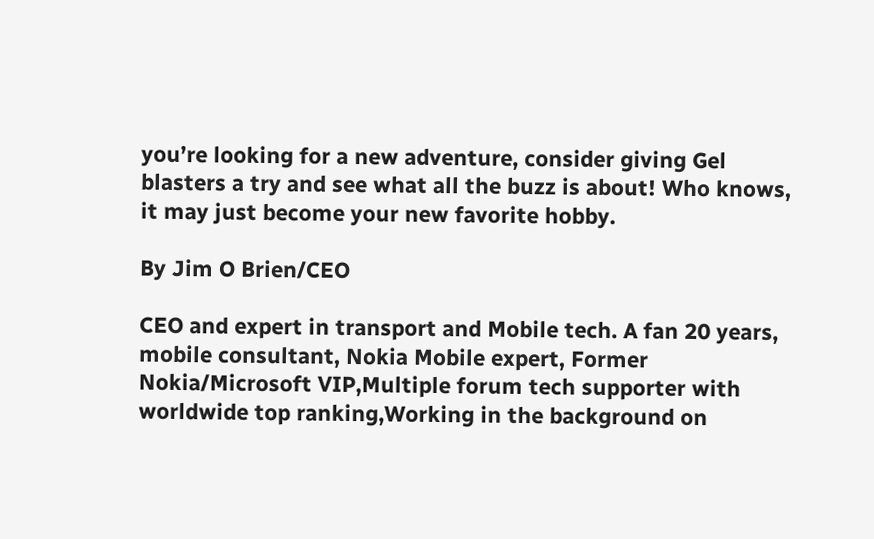you’re looking for a new adventure, consider giving Gel blasters a try and see what all the buzz is about! Who knows, it may just become your new favorite hobby.

By Jim O Brien/CEO

CEO and expert in transport and Mobile tech. A fan 20 years, mobile consultant, Nokia Mobile expert, Former Nokia/Microsoft VIP,Multiple forum tech supporter with worldwide top ranking,Working in the background on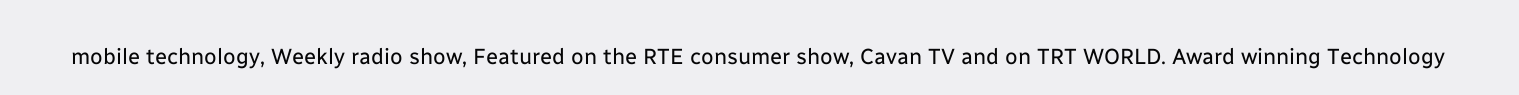mobile technology, Weekly radio show, Featured on the RTE consumer show, Cavan TV and on TRT WORLD. Award winning Technology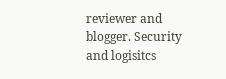reviewer and blogger. Security and logisitcs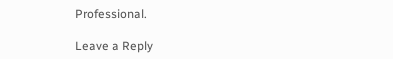Professional.

Leave a Reply